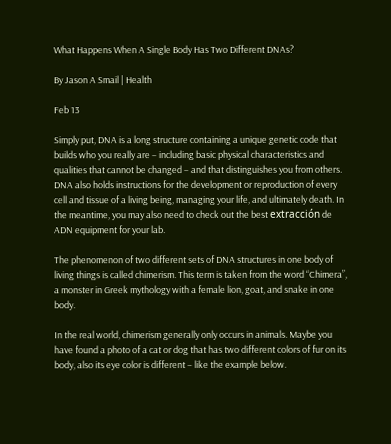What Happens When A Single Body Has Two Different DNAs?

By Jason A Smail | Health

Feb 13

Simply put, DNA is a long structure containing a unique genetic code that builds who you really are – including basic physical characteristics and qualities that cannot be changed – and that distinguishes you from others. DNA also holds instructions for the development or reproduction of every cell and tissue of a living being, managing your life, and ultimately death. In the meantime, you may also need to check out the best extracción de ADN equipment for your lab.

The phenomenon of two different sets of DNA structures in one body of living things is called chimerism. This term is taken from the word “Chimera”, a monster in Greek mythology with a female lion, goat, and snake in one body.

In the real world, chimerism generally only occurs in animals. Maybe you have found a photo of a cat or dog that has two different colors of fur on its body, also its eye color is different – like the example below.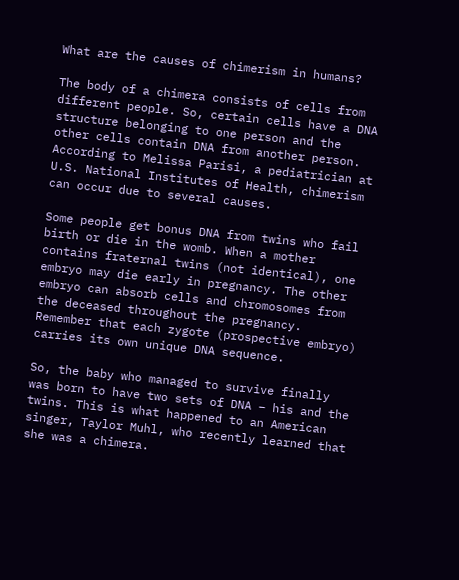What are the causes of chimerism in humans?

The body of a chimera consists of cells from different people. So, certain cells have a DNA structure belonging to one person and the other cells contain DNA from another person. According to Melissa Parisi, a pediatrician at U.S. National Institutes of Health, chimerism can occur due to several causes.

Some people get bonus DNA from twins who fail birth or die in the womb. When a mother contains fraternal twins (not identical), one embryo may die early in pregnancy. The other embryo can absorb cells and chromosomes from the deceased throughout the pregnancy. Remember that each zygote (prospective embryo) carries its own unique DNA sequence.

So, the baby who managed to survive finally was born to have two sets of DNA – his and the twins. This is what happened to an American singer, Taylor Muhl, who recently learned that she was a chimera.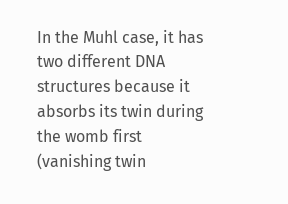In the Muhl case, it has two different DNA structures because it absorbs its twin during the womb first (vanishing twin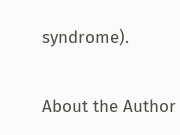syndrome).

About the Author